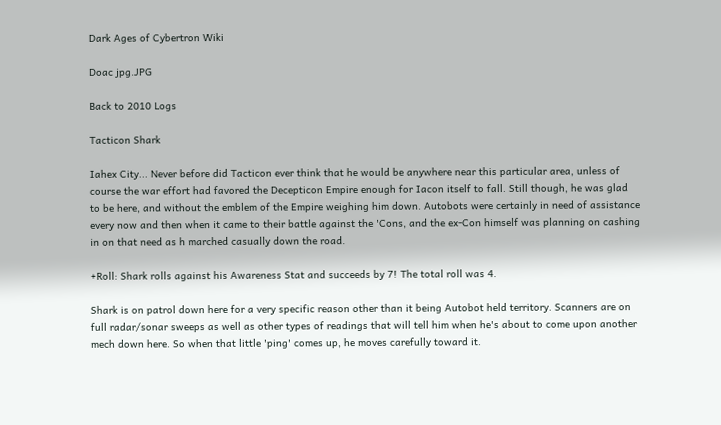Dark Ages of Cybertron Wiki

Doac jpg.JPG

Back to 2010 Logs

Tacticon Shark

Iahex City... Never before did Tacticon ever think that he would be anywhere near this particular area, unless of course the war effort had favored the Decepticon Empire enough for Iacon itself to fall. Still though, he was glad to be here, and without the emblem of the Empire weighing him down. Autobots were certainly in need of assistance every now and then when it came to their battle against the 'Cons, and the ex-Con himself was planning on cashing in on that need as h marched casually down the road.

+Roll: Shark rolls against his Awareness Stat and succeeds by 7! The total roll was 4.

Shark is on patrol down here for a very specific reason other than it being Autobot held territory. Scanners are on full radar/sonar sweeps as well as other types of readings that will tell him when he's about to come upon another mech down here. So when that little 'ping' comes up, he moves carefully toward it.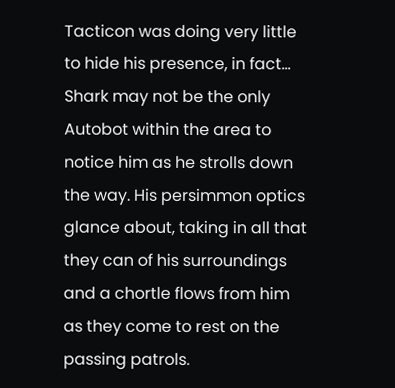Tacticon was doing very little to hide his presence, in fact... Shark may not be the only Autobot within the area to notice him as he strolls down the way. His persimmon optics glance about, taking in all that they can of his surroundings and a chortle flows from him as they come to rest on the passing patrols.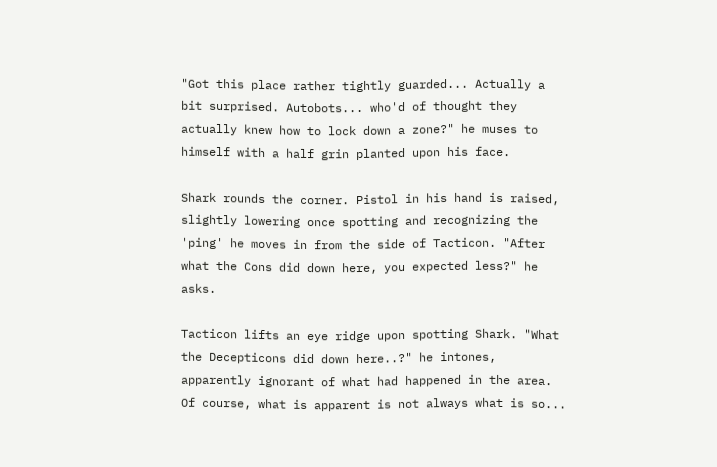"Got this place rather tightly guarded... Actually a bit surprised. Autobots... who'd of thought they actually knew how to lock down a zone?" he muses to himself with a half grin planted upon his face.

Shark rounds the corner. Pistol in his hand is raised, slightly lowering once spotting and recognizing the 'ping' he moves in from the side of Tacticon. "After what the Cons did down here, you expected less?" he asks.

Tacticon lifts an eye ridge upon spotting Shark. "What the Decepticons did down here..?" he intones, apparently ignorant of what had happened in the area. Of course, what is apparent is not always what is so...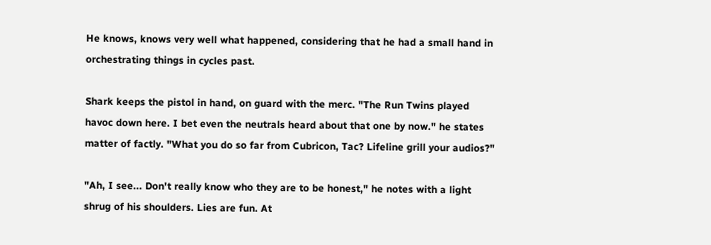He knows, knows very well what happened, considering that he had a small hand in orchestrating things in cycles past.

Shark keeps the pistol in hand, on guard with the merc. "The Run Twins played havoc down here. I bet even the neutrals heard about that one by now." he states matter of factly. "What you do so far from Cubricon, Tac? Lifeline grill your audios?"

"Ah, I see... Don't really know who they are to be honest," he notes with a light shrug of his shoulders. Lies are fun. At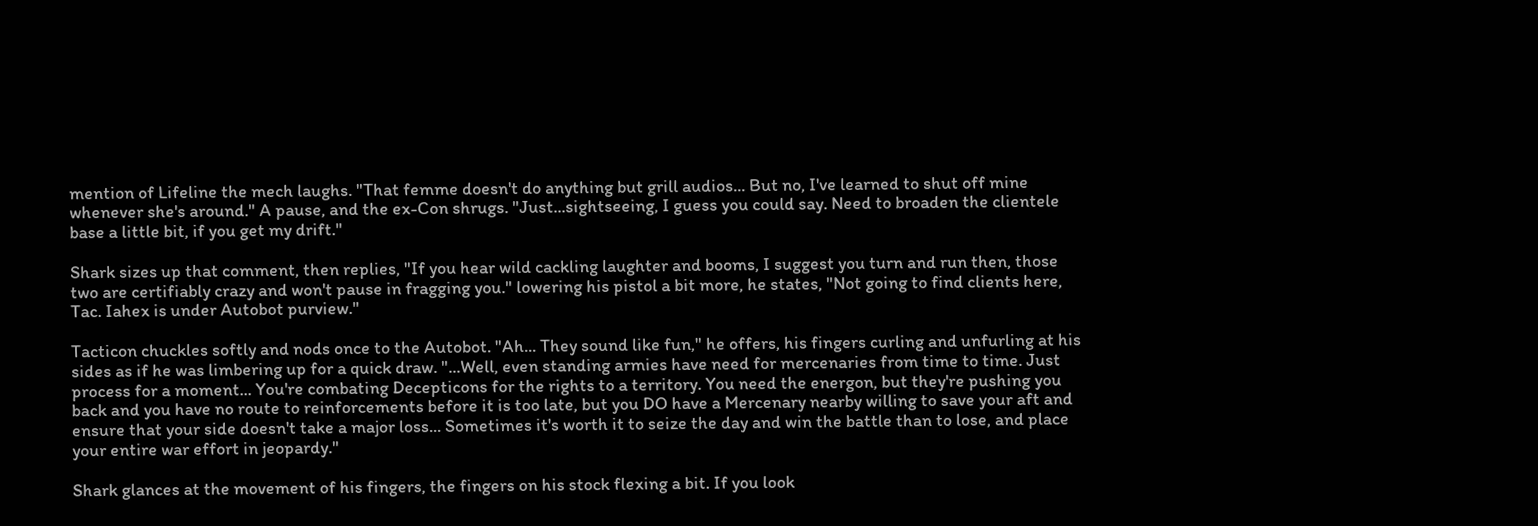mention of Lifeline the mech laughs. "That femme doesn't do anything but grill audios... But no, I've learned to shut off mine whenever she's around." A pause, and the ex-Con shrugs. "Just...sightseeing, I guess you could say. Need to broaden the clientele base a little bit, if you get my drift."

Shark sizes up that comment, then replies, "If you hear wild cackling laughter and booms, I suggest you turn and run then, those two are certifiably crazy and won't pause in fragging you." lowering his pistol a bit more, he states, "Not going to find clients here, Tac. Iahex is under Autobot purview."

Tacticon chuckles softly and nods once to the Autobot. "Ah... They sound like fun," he offers, his fingers curling and unfurling at his sides as if he was limbering up for a quick draw. "...Well, even standing armies have need for mercenaries from time to time. Just process for a moment... You're combating Decepticons for the rights to a territory. You need the energon, but they're pushing you back and you have no route to reinforcements before it is too late, but you DO have a Mercenary nearby willing to save your aft and ensure that your side doesn't take a major loss... Sometimes it's worth it to seize the day and win the battle than to lose, and place your entire war effort in jeopardy."

Shark glances at the movement of his fingers, the fingers on his stock flexing a bit. If you look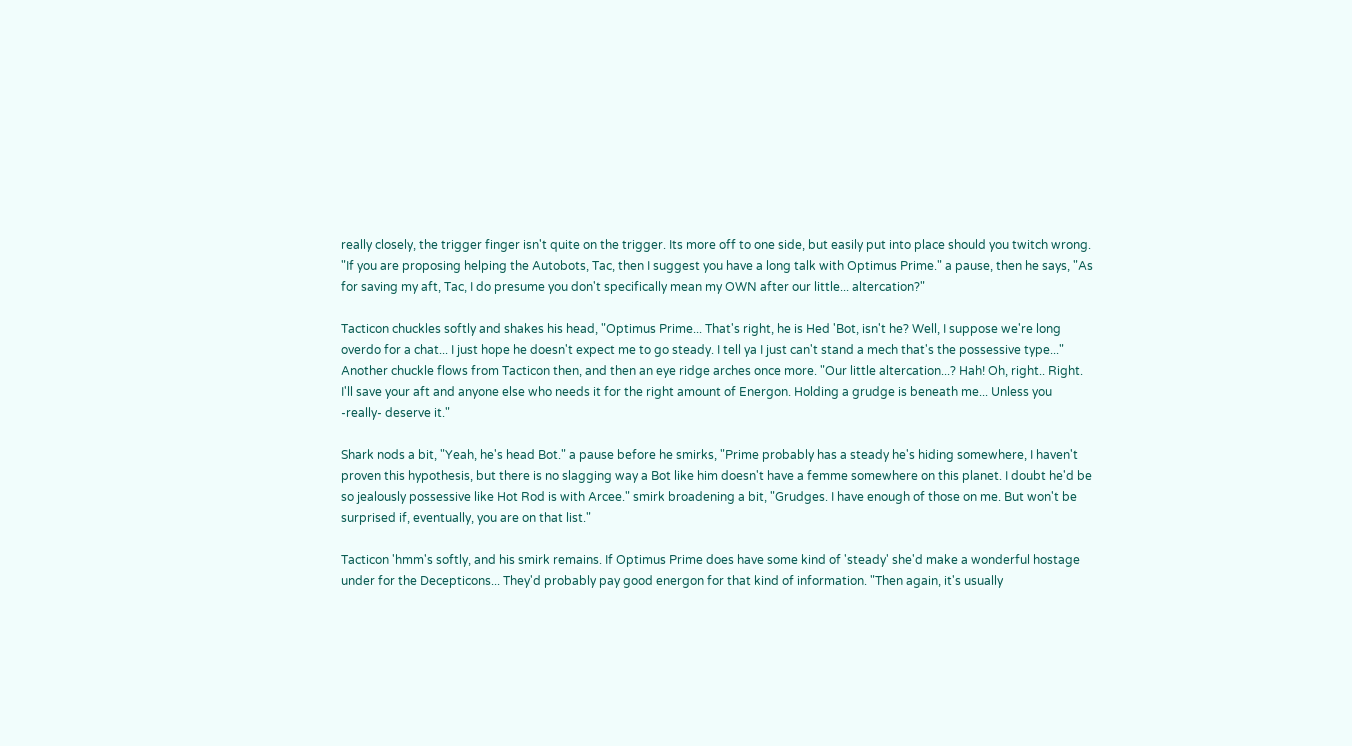really closely, the trigger finger isn't quite on the trigger. Its more off to one side, but easily put into place should you twitch wrong. "If you are proposing helping the Autobots, Tac, then I suggest you have a long talk with Optimus Prime." a pause, then he says, "As for saving my aft, Tac, I do presume you don't specifically mean my OWN after our little... altercation?"

Tacticon chuckles softly and shakes his head, "Optimus Prime... That's right, he is Hed 'Bot, isn't he? Well, I suppose we're long overdo for a chat... I just hope he doesn't expect me to go steady. I tell ya I just can't stand a mech that's the possessive type..." Another chuckle flows from Tacticon then, and then an eye ridge arches once more. "Our little altercation...? Hah! Oh, right.. Right. I'll save your aft and anyone else who needs it for the right amount of Energon. Holding a grudge is beneath me... Unless you -really- deserve it."

Shark nods a bit, "Yeah, he's head Bot." a pause before he smirks, "Prime probably has a steady he's hiding somewhere, I haven't proven this hypothesis, but there is no slagging way a Bot like him doesn't have a femme somewhere on this planet. I doubt he'd be so jealously possessive like Hot Rod is with Arcee." smirk broadening a bit, "Grudges. I have enough of those on me. But won't be surprised if, eventually, you are on that list."

Tacticon 'hmm's softly, and his smirk remains. If Optimus Prime does have some kind of 'steady' she'd make a wonderful hostage under for the Decepticons... They'd probably pay good energon for that kind of information. "Then again, it's usually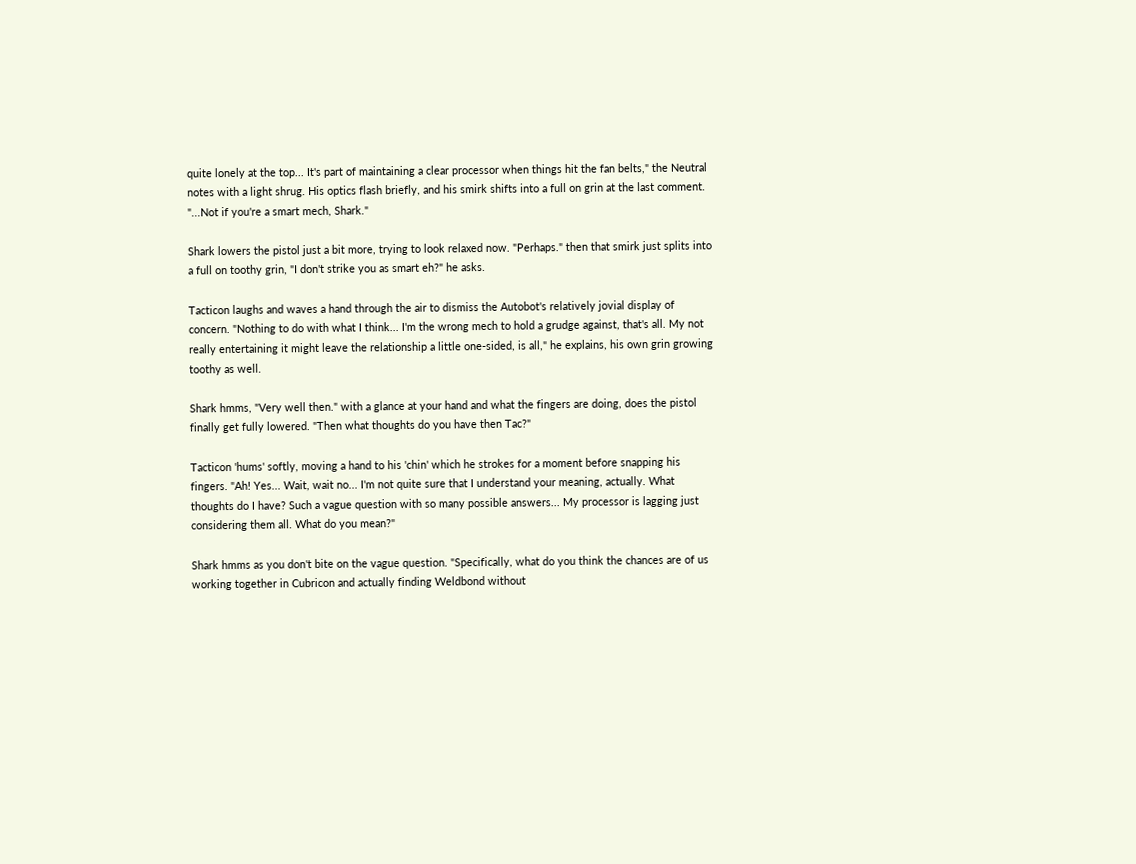quite lonely at the top... It's part of maintaining a clear processor when things hit the fan belts," the Neutral notes with a light shrug. His optics flash briefly, and his smirk shifts into a full on grin at the last comment. "...Not if you're a smart mech, Shark."

Shark lowers the pistol just a bit more, trying to look relaxed now. "Perhaps." then that smirk just splits into a full on toothy grin, "I don't strike you as smart eh?" he asks.

Tacticon laughs and waves a hand through the air to dismiss the Autobot's relatively jovial display of concern. "Nothing to do with what I think... I'm the wrong mech to hold a grudge against, that's all. My not really entertaining it might leave the relationship a little one-sided, is all," he explains, his own grin growing toothy as well.

Shark hmms, "Very well then." with a glance at your hand and what the fingers are doing, does the pistol finally get fully lowered. "Then what thoughts do you have then Tac?"

Tacticon 'hums' softly, moving a hand to his 'chin' which he strokes for a moment before snapping his fingers. "Ah! Yes... Wait, wait no... I'm not quite sure that I understand your meaning, actually. What thoughts do I have? Such a vague question with so many possible answers... My processor is lagging just considering them all. What do you mean?"

Shark hmms as you don't bite on the vague question. "Specifically, what do you think the chances are of us working together in Cubricon and actually finding Weldbond without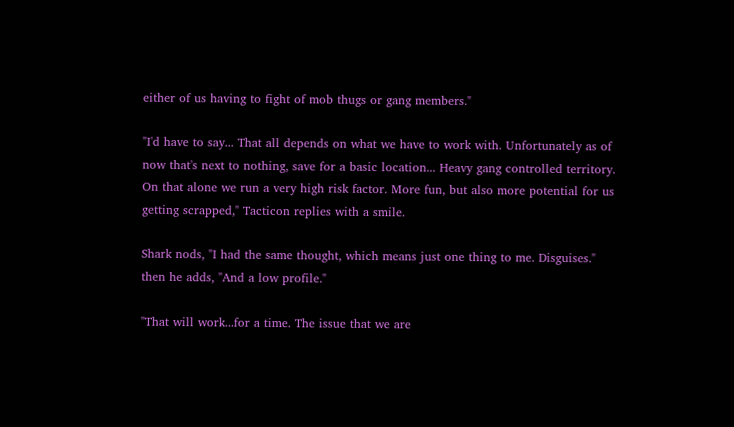either of us having to fight of mob thugs or gang members."

"I'd have to say... That all depends on what we have to work with. Unfortunately as of now that's next to nothing, save for a basic location... Heavy gang controlled territory. On that alone we run a very high risk factor. More fun, but also more potential for us getting scrapped," Tacticon replies with a smile.

Shark nods, "I had the same thought, which means just one thing to me. Disguises." then he adds, "And a low profile."

"That will work...for a time. The issue that we are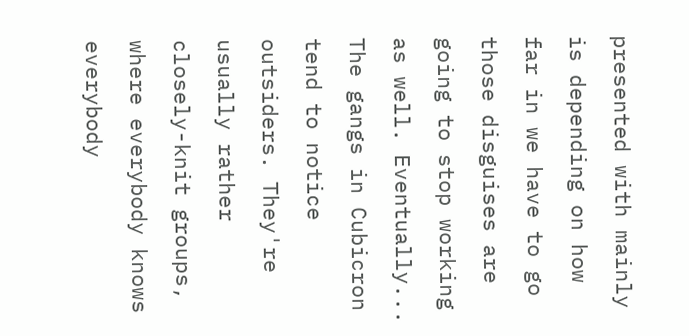presented with mainly is depending on how far in we have to go those disguises are going to stop working as well. Eventually... The gangs in Cubicron tend to notice outsiders. They're usually rather closely-knit groups, where everybody knows everybody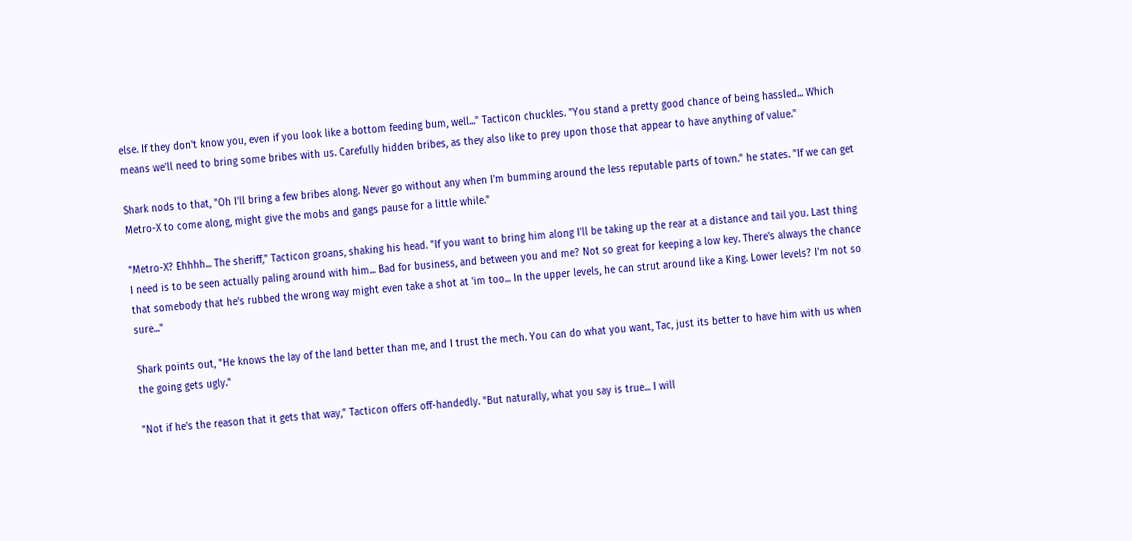else. If they don't know you, even if you look like a bottom feeding bum, well..." Tacticon chuckles. "You stand a pretty good chance of being hassled... Which means we'll need to bring some bribes with us. Carefully hidden bribes, as they also like to prey upon those that appear to have anything of value."

Shark nods to that, "Oh I'll bring a few bribes along. Never go without any when I'm bumming around the less reputable parts of town." he states. "If we can get Metro-X to come along, might give the mobs and gangs pause for a little while."

"Metro-X? Ehhhh... The sheriff," Tacticon groans, shaking his head. "If you want to bring him along I'll be taking up the rear at a distance and tail you. Last thing I need is to be seen actually paling around with him... Bad for business, and between you and me? Not so great for keeping a low key. There's always the chance that somebody that he's rubbed the wrong way might even take a shot at 'im too... In the upper levels, he can strut around like a King. Lower levels? I'm not so sure..."

Shark points out, "He knows the lay of the land better than me, and I trust the mech. You can do what you want, Tac, just its better to have him with us when the going gets ugly."

"Not if he's the reason that it gets that way," Tacticon offers off-handedly. "But naturally, what you say is true... I will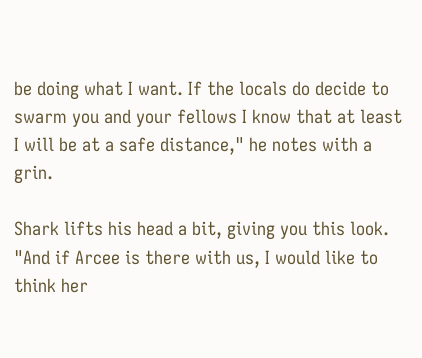be doing what I want. If the locals do decide to swarm you and your fellows I know that at least I will be at a safe distance," he notes with a grin.

Shark lifts his head a bit, giving you this look. "And if Arcee is there with us, I would like to think her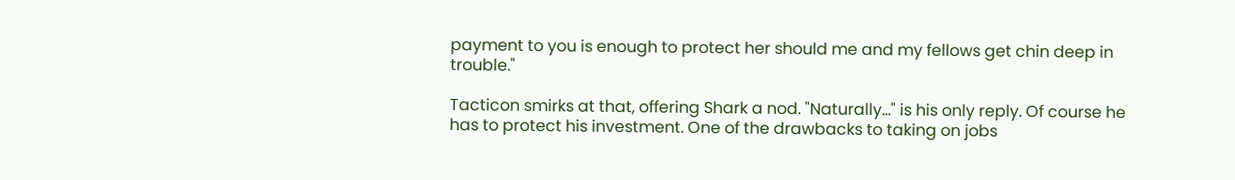payment to you is enough to protect her should me and my fellows get chin deep in trouble."

Tacticon smirks at that, offering Shark a nod. "Naturally..." is his only reply. Of course he has to protect his investment. One of the drawbacks to taking on jobs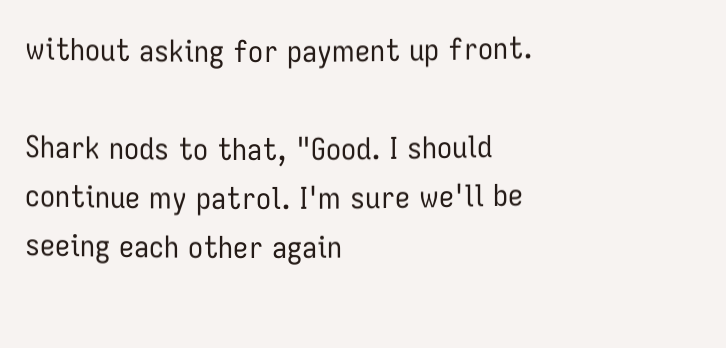without asking for payment up front.

Shark nods to that, "Good. I should continue my patrol. I'm sure we'll be seeing each other again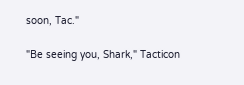soon, Tac."

"Be seeing you, Shark," Tacticon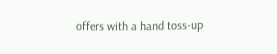offers with a hand toss-up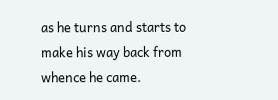as he turns and starts to make his way back from whence he came.